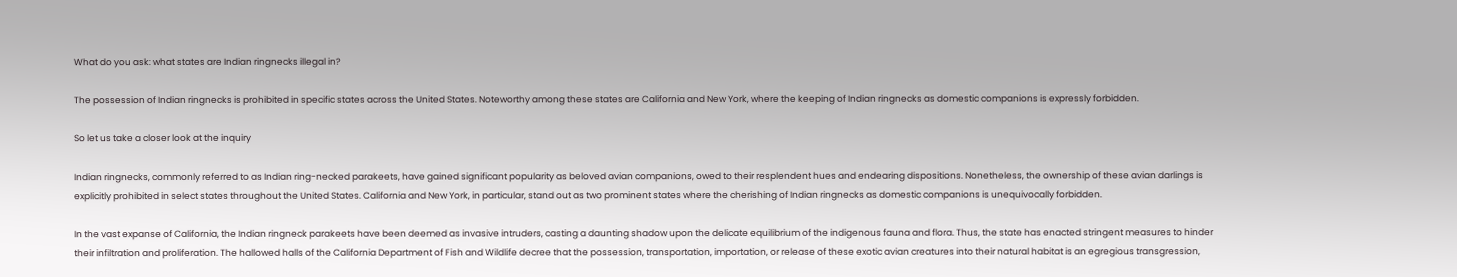What do you ask: what states are Indian ringnecks illegal in?

The possession of Indian ringnecks is prohibited in specific states across the United States. Noteworthy among these states are California and New York, where the keeping of Indian ringnecks as domestic companions is expressly forbidden.

So let us take a closer look at the inquiry

Indian ringnecks, commonly referred to as Indian ring-necked parakeets, have gained significant popularity as beloved avian companions, owed to their resplendent hues and endearing dispositions. Nonetheless, the ownership of these avian darlings is explicitly prohibited in select states throughout the United States. California and New York, in particular, stand out as two prominent states where the cherishing of Indian ringnecks as domestic companions is unequivocally forbidden.

In the vast expanse of California, the Indian ringneck parakeets have been deemed as invasive intruders, casting a daunting shadow upon the delicate equilibrium of the indigenous fauna and flora. Thus, the state has enacted stringent measures to hinder their infiltration and proliferation. The hallowed halls of the California Department of Fish and Wildlife decree that the possession, transportation, importation, or release of these exotic avian creatures into their natural habitat is an egregious transgression,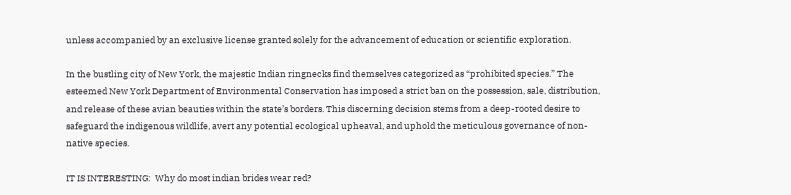unless accompanied by an exclusive license granted solely for the advancement of education or scientific exploration.

In the bustling city of New York, the majestic Indian ringnecks find themselves categorized as “prohibited species.” The esteemed New York Department of Environmental Conservation has imposed a strict ban on the possession, sale, distribution, and release of these avian beauties within the state’s borders. This discerning decision stems from a deep-rooted desire to safeguard the indigenous wildlife, avert any potential ecological upheaval, and uphold the meticulous governance of non-native species.

IT IS INTERESTING:  Why do most indian brides wear red?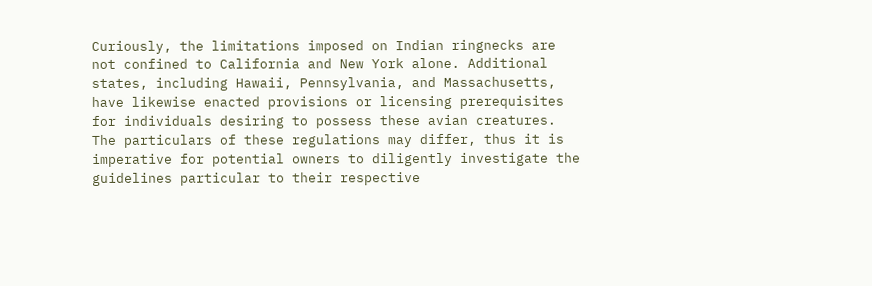Curiously, the limitations imposed on Indian ringnecks are not confined to California and New York alone. Additional states, including Hawaii, Pennsylvania, and Massachusetts, have likewise enacted provisions or licensing prerequisites for individuals desiring to possess these avian creatures. The particulars of these regulations may differ, thus it is imperative for potential owners to diligently investigate the guidelines particular to their respective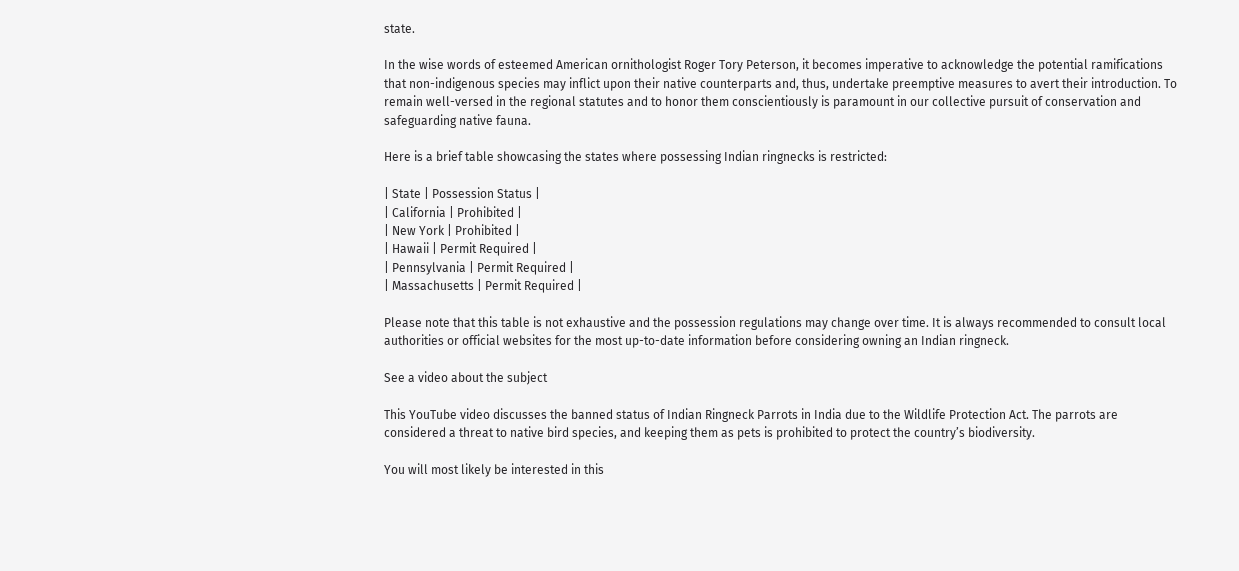state.

In the wise words of esteemed American ornithologist Roger Tory Peterson, it becomes imperative to acknowledge the potential ramifications that non-indigenous species may inflict upon their native counterparts and, thus, undertake preemptive measures to avert their introduction. To remain well-versed in the regional statutes and to honor them conscientiously is paramount in our collective pursuit of conservation and safeguarding native fauna.

Here is a brief table showcasing the states where possessing Indian ringnecks is restricted:

| State | Possession Status |
| California | Prohibited |
| New York | Prohibited |
| Hawaii | Permit Required |
| Pennsylvania | Permit Required |
| Massachusetts | Permit Required |

Please note that this table is not exhaustive and the possession regulations may change over time. It is always recommended to consult local authorities or official websites for the most up-to-date information before considering owning an Indian ringneck.

See a video about the subject

This YouTube video discusses the banned status of Indian Ringneck Parrots in India due to the Wildlife Protection Act. The parrots are considered a threat to native bird species, and keeping them as pets is prohibited to protect the country’s biodiversity.

You will most likely be interested in this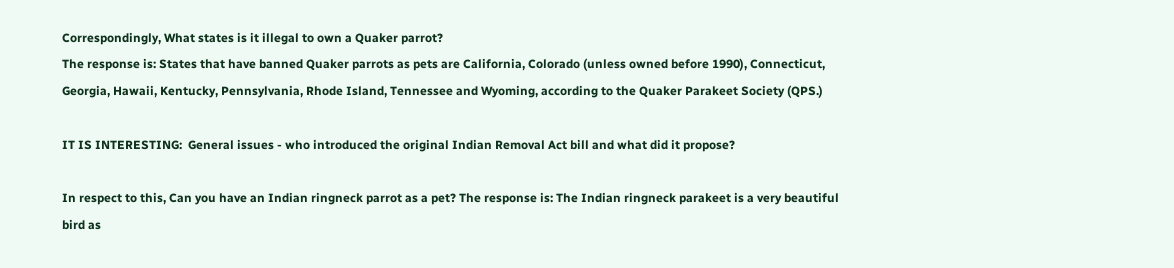Correspondingly, What states is it illegal to own a Quaker parrot?
The response is: States that have banned Quaker parrots as pets are California, Colorado (unless owned before 1990), Connecticut, Georgia, Hawaii, Kentucky, Pennsylvania, Rhode Island, Tennessee and Wyoming, according to the Quaker Parakeet Society (QPS.)

IT IS INTERESTING:  General issues - who introduced the original Indian Removal Act bill and what did it propose?

In respect to this, Can you have an Indian ringneck parrot as a pet? The response is: The Indian ringneck parakeet is a very beautiful bird as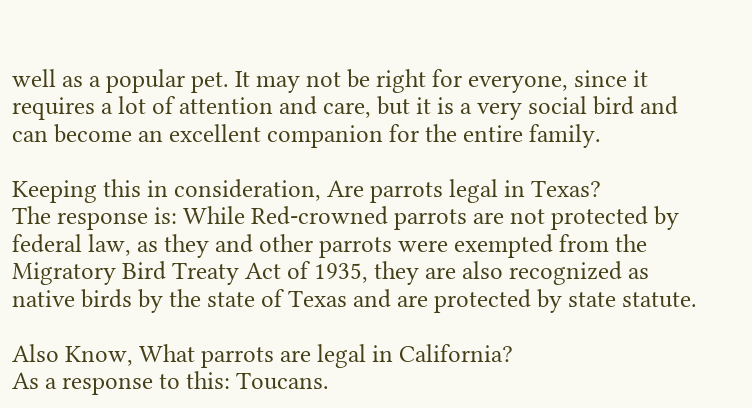well as a popular pet. It may not be right for everyone, since it requires a lot of attention and care, but it is a very social bird and can become an excellent companion for the entire family.

Keeping this in consideration, Are parrots legal in Texas?
The response is: While Red-crowned parrots are not protected by federal law, as they and other parrots were exempted from the Migratory Bird Treaty Act of 1935, they are also recognized as native birds by the state of Texas and are protected by state statute.

Also Know, What parrots are legal in California?
As a response to this: Toucans.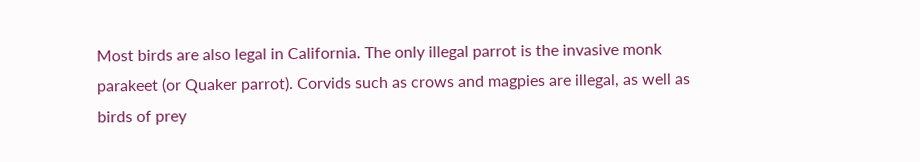Most birds are also legal in California. The only illegal parrot is the invasive monk parakeet (or Quaker parrot). Corvids such as crows and magpies are illegal, as well as birds of prey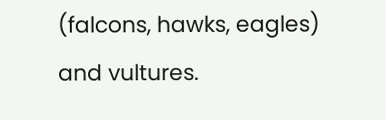(falcons, hawks, eagles) and vultures.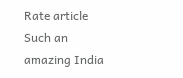Rate article
Such an amazing India